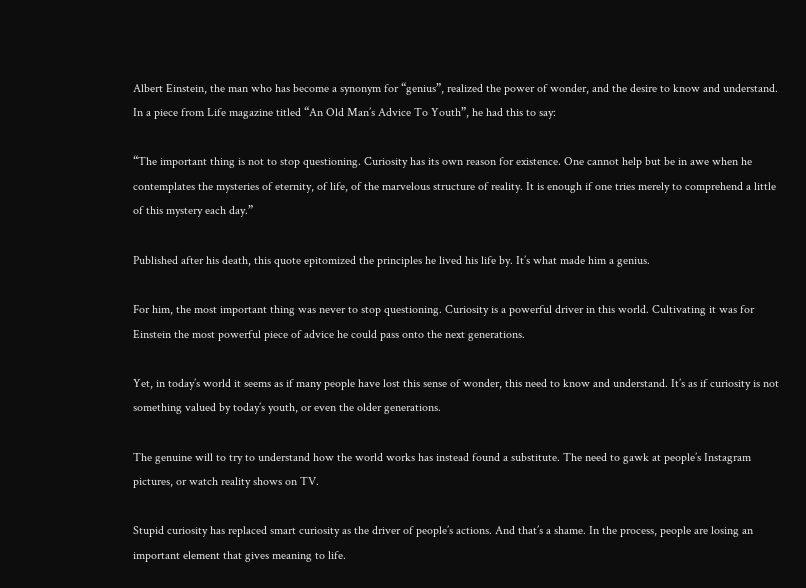Albert Einstein, the man who has become a synonym for “genius”, realized the power of wonder, and the desire to know and understand. In a piece from Life magazine titled “An Old Man’s Advice To Youth”, he had this to say:

“The important thing is not to stop questioning. Curiosity has its own reason for existence. One cannot help but be in awe when he contemplates the mysteries of eternity, of life, of the marvelous structure of reality. It is enough if one tries merely to comprehend a little of this mystery each day.”

Published after his death, this quote epitomized the principles he lived his life by. It’s what made him a genius.

For him, the most important thing was never to stop questioning. Curiosity is a powerful driver in this world. Cultivating it was for Einstein the most powerful piece of advice he could pass onto the next generations.

Yet, in today’s world it seems as if many people have lost this sense of wonder, this need to know and understand. It’s as if curiosity is not something valued by today’s youth, or even the older generations.

The genuine will to try to understand how the world works has instead found a substitute. The need to gawk at people’s Instagram pictures, or watch reality shows on TV.

Stupid curiosity has replaced smart curiosity as the driver of people’s actions. And that’s a shame. In the process, people are losing an important element that gives meaning to life.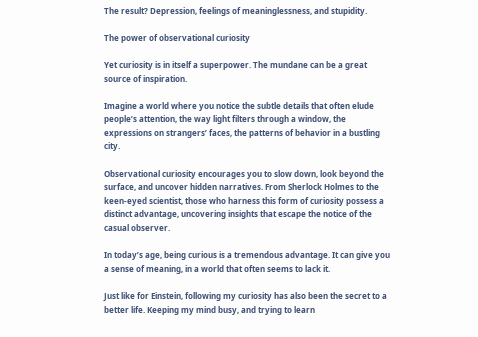The result? Depression, feelings of meaninglessness, and stupidity.

The power of observational curiosity

Yet curiosity is in itself a superpower. The mundane can be a great source of inspiration.

Imagine a world where you notice the subtle details that often elude people’s attention, the way light filters through a window, the expressions on strangers’ faces, the patterns of behavior in a bustling city.

Observational curiosity encourages you to slow down, look beyond the surface, and uncover hidden narratives. From Sherlock Holmes to the keen-eyed scientist, those who harness this form of curiosity possess a distinct advantage, uncovering insights that escape the notice of the casual observer.

In today’s age, being curious is a tremendous advantage. It can give you a sense of meaning, in a world that often seems to lack it.

Just like for Einstein, following my curiosity has also been the secret to a better life. Keeping my mind busy, and trying to learn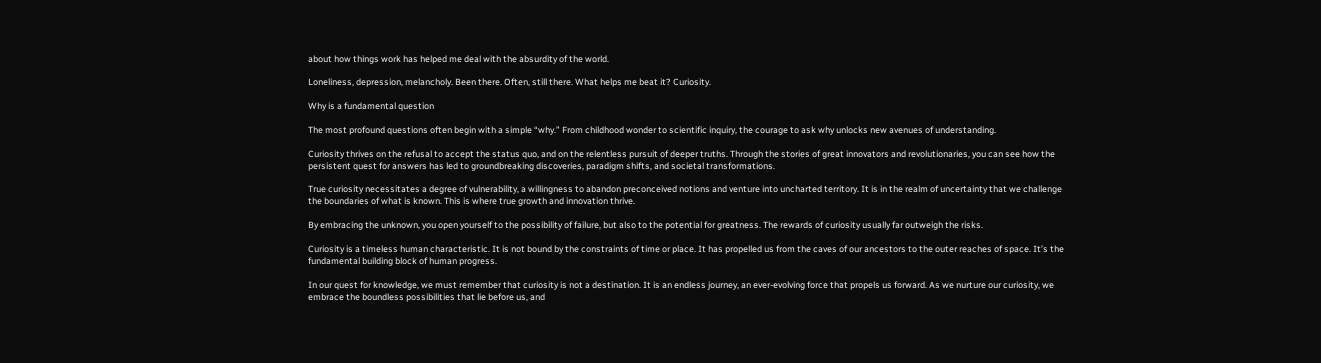about how things work has helped me deal with the absurdity of the world.

Loneliness, depression, melancholy. Been there. Often, still there. What helps me beat it? Curiosity.

Why is a fundamental question

The most profound questions often begin with a simple “why.” From childhood wonder to scientific inquiry, the courage to ask why unlocks new avenues of understanding.

Curiosity thrives on the refusal to accept the status quo, and on the relentless pursuit of deeper truths. Through the stories of great innovators and revolutionaries, you can see how the persistent quest for answers has led to groundbreaking discoveries, paradigm shifts, and societal transformations.

True curiosity necessitates a degree of vulnerability, a willingness to abandon preconceived notions and venture into uncharted territory. It is in the realm of uncertainty that we challenge the boundaries of what is known. This is where true growth and innovation thrive.

By embracing the unknown, you open yourself to the possibility of failure, but also to the potential for greatness. The rewards of curiosity usually far outweigh the risks.

Curiosity is a timeless human characteristic. It is not bound by the constraints of time or place. It has propelled us from the caves of our ancestors to the outer reaches of space. It’s the fundamental building block of human progress.

In our quest for knowledge, we must remember that curiosity is not a destination. It is an endless journey, an ever-evolving force that propels us forward. As we nurture our curiosity, we embrace the boundless possibilities that lie before us, and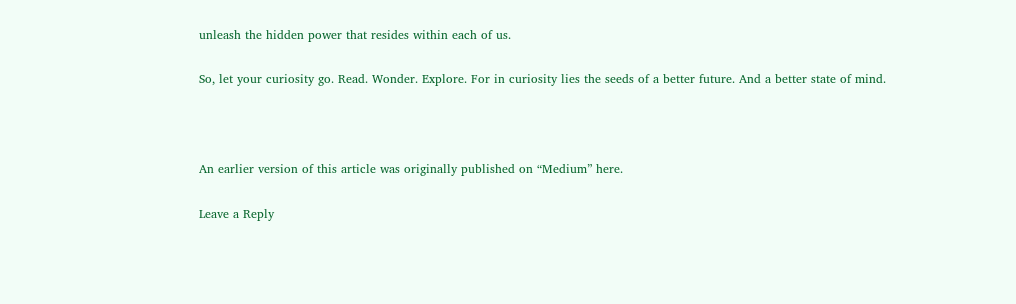unleash the hidden power that resides within each of us.

So, let your curiosity go. Read. Wonder. Explore. For in curiosity lies the seeds of a better future. And a better state of mind.



An earlier version of this article was originally published on “Medium” here.

Leave a Reply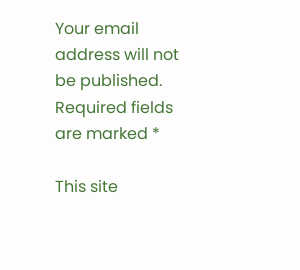Your email address will not be published. Required fields are marked *

This site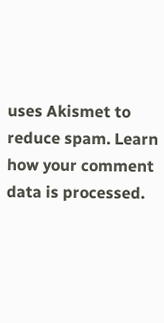uses Akismet to reduce spam. Learn how your comment data is processed.